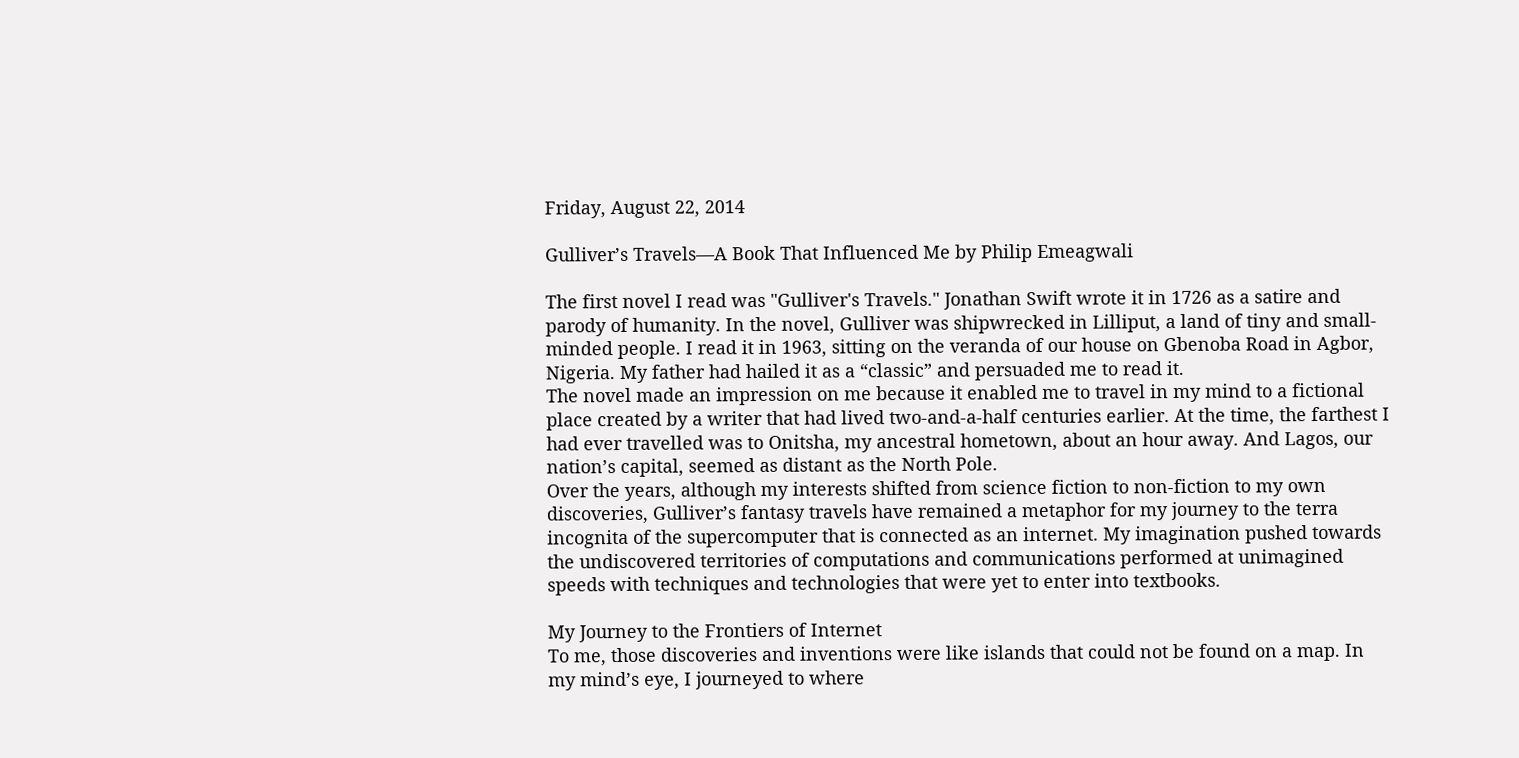Friday, August 22, 2014

Gulliver’s Travels—A Book That Influenced Me by Philip Emeagwali

The first novel I read was "Gulliver's Travels." Jonathan Swift wrote it in 1726 as a satire and parody of humanity. In the novel, Gulliver was shipwrecked in Lilliput, a land of tiny and small-minded people. I read it in 1963, sitting on the veranda of our house on Gbenoba Road in Agbor, Nigeria. My father had hailed it as a “classic” and persuaded me to read it.
The novel made an impression on me because it enabled me to travel in my mind to a fictional place created by a writer that had lived two-and-a-half centuries earlier. At the time, the farthest I had ever travelled was to Onitsha, my ancestral hometown, about an hour away. And Lagos, our nation’s capital, seemed as distant as the North Pole.
Over the years, although my interests shifted from science fiction to non-fiction to my own discoveries, Gulliver’s fantasy travels have remained a metaphor for my journey to the terra incognita of the supercomputer that is connected as an internet. My imagination pushed towards the undiscovered territories of computations and communications performed at unimagined speeds with techniques and technologies that were yet to enter into textbooks.

My Journey to the Frontiers of Internet
To me, those discoveries and inventions were like islands that could not be found on a map. In my mind’s eye, I journeyed to where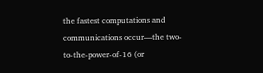the fastest computations and communications occur—the two-to-the-power-of-16 (or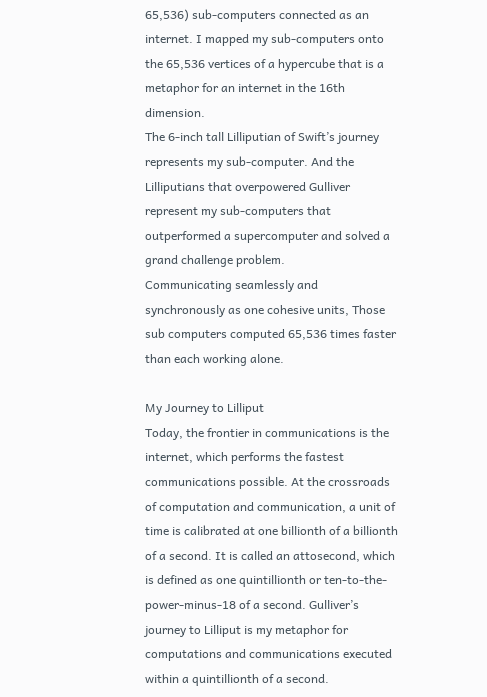65,536) sub-computers connected as an internet. I mapped my sub-computers onto the 65,536 vertices of a hypercube that is a metaphor for an internet in the 16th dimension.
The 6-inch tall Lilliputian of Swift’s journey represents my sub-computer. And the Lilliputians that overpowered Gulliver represent my sub-computers that outperformed a supercomputer and solved a grand challenge problem.
Communicating seamlessly and synchronously as one cohesive units, Those sub computers computed 65,536 times faster than each working alone.

My Journey to Lilliput
Today, the frontier in communications is the internet, which performs the fastest communications possible. At the crossroads of computation and communication, a unit of time is calibrated at one billionth of a billionth of a second. It is called an attosecond, which is defined as one quintillionth or ten-to-the-power-minus-18 of a second. Gulliver’s journey to Lilliput is my metaphor for computations and communications executed within a quintillionth of a second.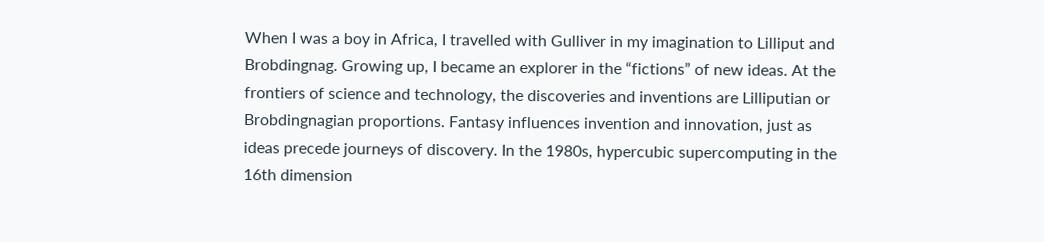When I was a boy in Africa, I travelled with Gulliver in my imagination to Lilliput and Brobdingnag. Growing up, I became an explorer in the “fictions” of new ideas. At the frontiers of science and technology, the discoveries and inventions are Lilliputian or Brobdingnagian proportions. Fantasy influences invention and innovation, just as ideas precede journeys of discovery. In the 1980s, hypercubic supercomputing in the 16th dimension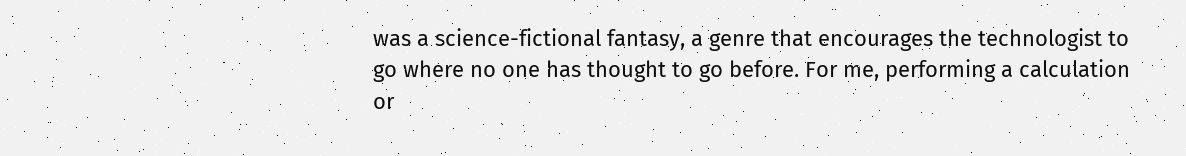was a science-fictional fantasy, a genre that encourages the technologist to go where no one has thought to go before. For me, performing a calculation or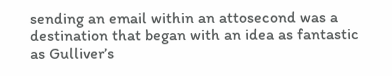sending an email within an attosecond was a destination that began with an idea as fantastic as Gulliver’s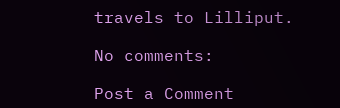travels to Lilliput.

No comments:

Post a Comment